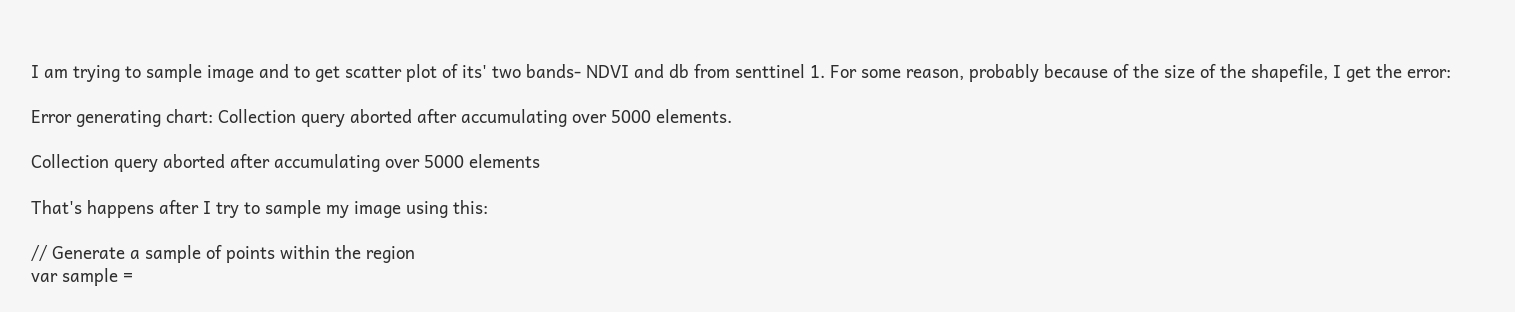I am trying to sample image and to get scatter plot of its' two bands- NDVI and db from senttinel 1. For some reason, probably because of the size of the shapefile, I get the error:

Error generating chart: Collection query aborted after accumulating over 5000 elements.

Collection query aborted after accumulating over 5000 elements

That's happens after I try to sample my image using this:

// Generate a sample of points within the region
var sample =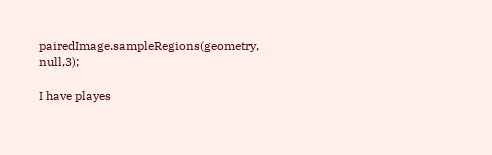pairedImage.sampleRegions(geometry, null,3);

I have playes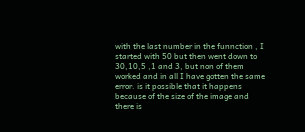with the last number in the funnction , I started with 50 but then went down to 30,10,5 ,1 and 3, but non of them worked and in all I have gotten the same error. is it possible that it happens because of the size of the image and there is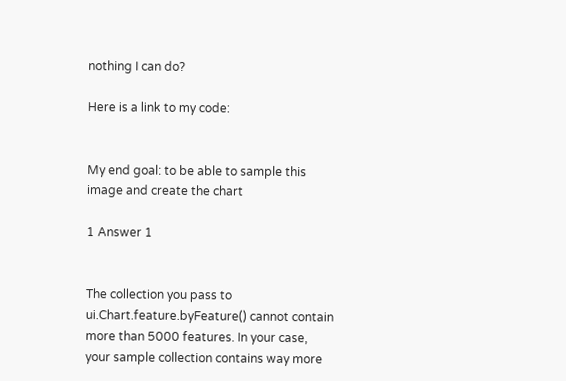nothing I can do?

Here is a link to my code:


My end goal: to be able to sample this image and create the chart

1 Answer 1


The collection you pass to ui.Chart.feature.byFeature() cannot contain more than 5000 features. In your case, your sample collection contains way more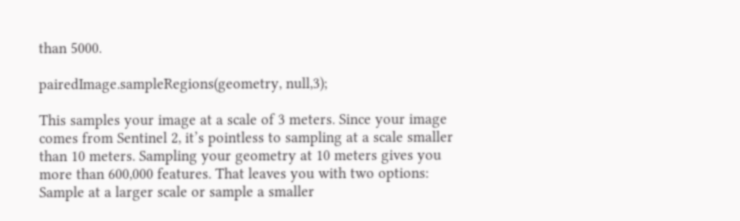than 5000.

pairedImage.sampleRegions(geometry, null,3);

This samples your image at a scale of 3 meters. Since your image comes from Sentinel 2, it’s pointless to sampling at a scale smaller than 10 meters. Sampling your geometry at 10 meters gives you more than 600,000 features. That leaves you with two options: Sample at a larger scale or sample a smaller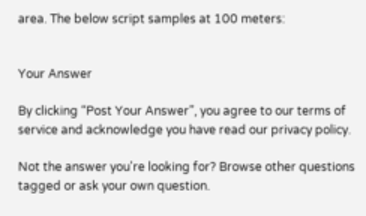area. The below script samples at 100 meters:


Your Answer

By clicking “Post Your Answer”, you agree to our terms of service and acknowledge you have read our privacy policy.

Not the answer you're looking for? Browse other questions tagged or ask your own question.